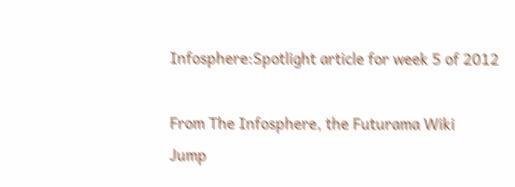Infosphere:Spotlight article for week 5 of 2012

From The Infosphere, the Futurama Wiki
Jump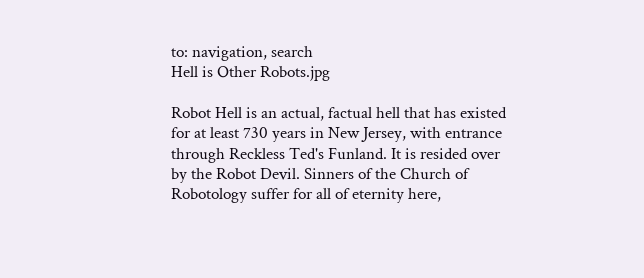to: navigation, search
Hell is Other Robots.jpg

Robot Hell is an actual, factual hell that has existed for at least 730 years in New Jersey, with entrance through Reckless Ted's Funland. It is resided over by the Robot Devil. Sinners of the Church of Robotology suffer for all of eternity here,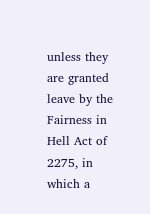unless they are granted leave by the Fairness in Hell Act of 2275, in which a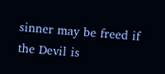sinner may be freed if the Devil is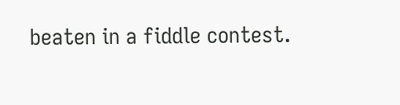beaten in a fiddle contest.